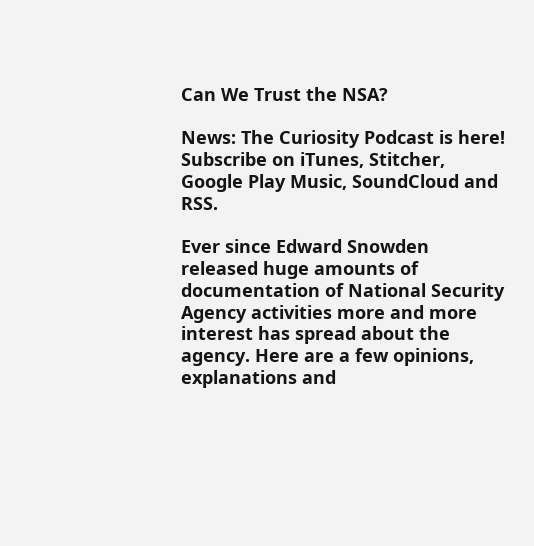Can We Trust the NSA?

News: The Curiosity Podcast is here! Subscribe on iTunes, Stitcher, Google Play Music, SoundCloud and RSS.

Ever since Edward Snowden released huge amounts of documentation of National Security Agency activities more and more interest has spread about the agency. Here are a few opinions, explanations and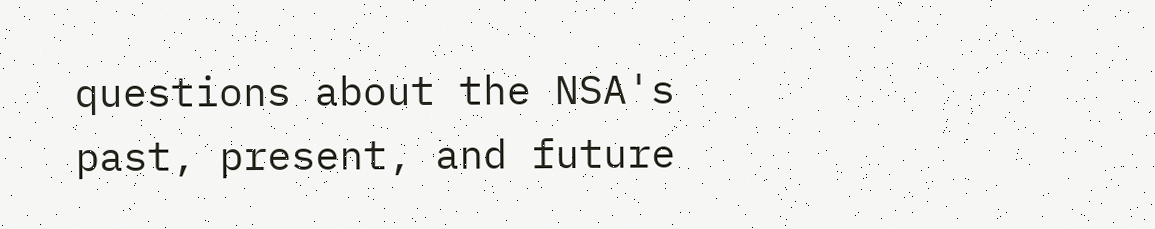questions about the NSA's past, present, and future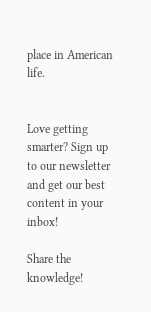place in American life.


Love getting smarter? Sign up to our newsletter and get our best content in your inbox!

Share the knowledge!